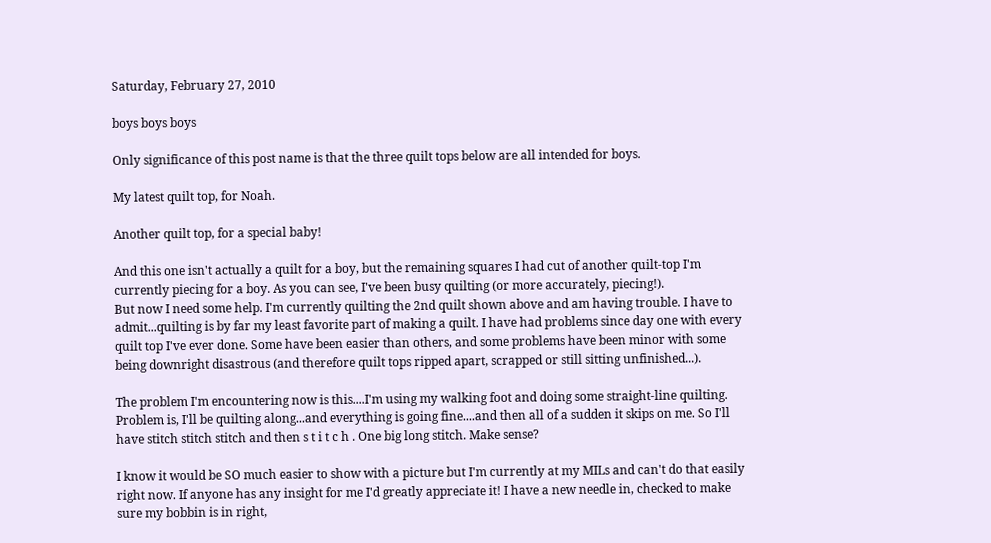Saturday, February 27, 2010

boys boys boys

Only significance of this post name is that the three quilt tops below are all intended for boys.

My latest quilt top, for Noah.

Another quilt top, for a special baby!

And this one isn't actually a quilt for a boy, but the remaining squares I had cut of another quilt-top I'm currently piecing for a boy. As you can see, I've been busy quilting (or more accurately, piecing!).
But now I need some help. I'm currently quilting the 2nd quilt shown above and am having trouble. I have to admit...quilting is by far my least favorite part of making a quilt. I have had problems since day one with every quilt top I've ever done. Some have been easier than others, and some problems have been minor with some being downright disastrous (and therefore quilt tops ripped apart, scrapped or still sitting unfinished...).

The problem I'm encountering now is this....I'm using my walking foot and doing some straight-line quilting. Problem is, I'll be quilting along...and everything is going fine....and then all of a sudden it skips on me. So I'll have stitch stitch stitch and then s t i t c h . One big long stitch. Make sense?

I know it would be SO much easier to show with a picture but I'm currently at my MILs and can't do that easily right now. If anyone has any insight for me I'd greatly appreciate it! I have a new needle in, checked to make sure my bobbin is in right,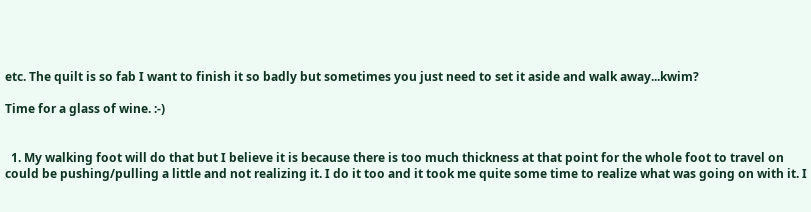etc. The quilt is so fab I want to finish it so badly but sometimes you just need to set it aside and walk away...kwim?

Time for a glass of wine. :-)


  1. My walking foot will do that but I believe it is because there is too much thickness at that point for the whole foot to travel on could be pushing/pulling a little and not realizing it. I do it too and it took me quite some time to realize what was going on with it. I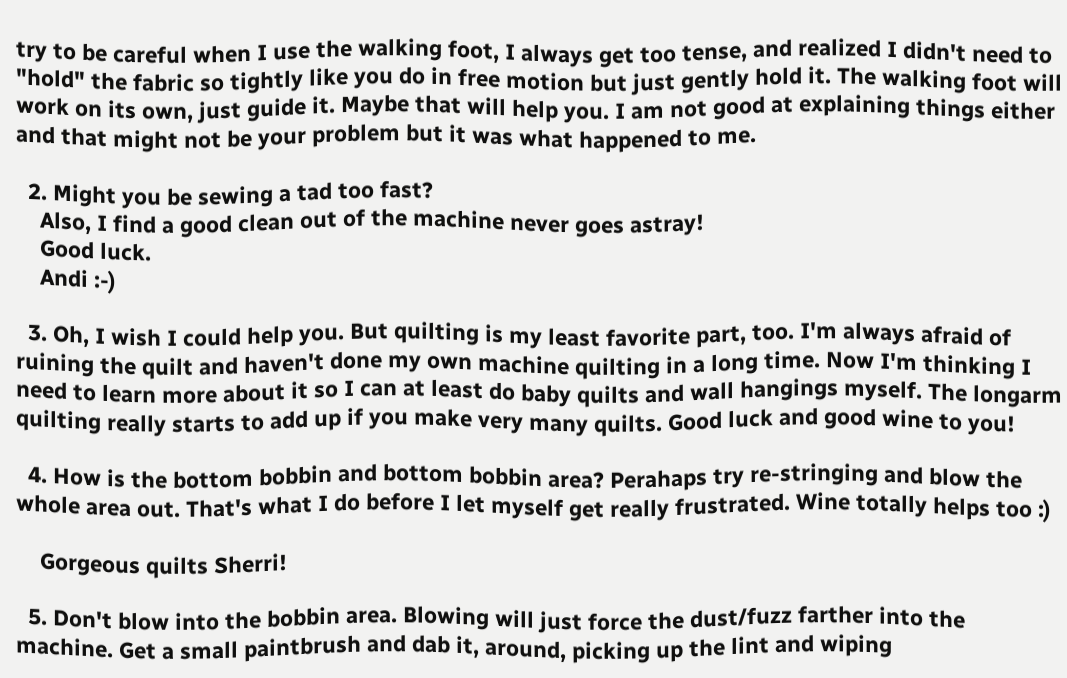try to be careful when I use the walking foot, I always get too tense, and realized I didn't need to "hold" the fabric so tightly like you do in free motion but just gently hold it. The walking foot will work on its own, just guide it. Maybe that will help you. I am not good at explaining things either and that might not be your problem but it was what happened to me.

  2. Might you be sewing a tad too fast?
    Also, I find a good clean out of the machine never goes astray!
    Good luck.
    Andi :-)

  3. Oh, I wish I could help you. But quilting is my least favorite part, too. I'm always afraid of ruining the quilt and haven't done my own machine quilting in a long time. Now I'm thinking I need to learn more about it so I can at least do baby quilts and wall hangings myself. The longarm quilting really starts to add up if you make very many quilts. Good luck and good wine to you!

  4. How is the bottom bobbin and bottom bobbin area? Perahaps try re-stringing and blow the whole area out. That's what I do before I let myself get really frustrated. Wine totally helps too :)

    Gorgeous quilts Sherri!

  5. Don't blow into the bobbin area. Blowing will just force the dust/fuzz farther into the machine. Get a small paintbrush and dab it, around, picking up the lint and wiping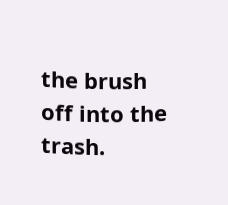the brush off into the trash.